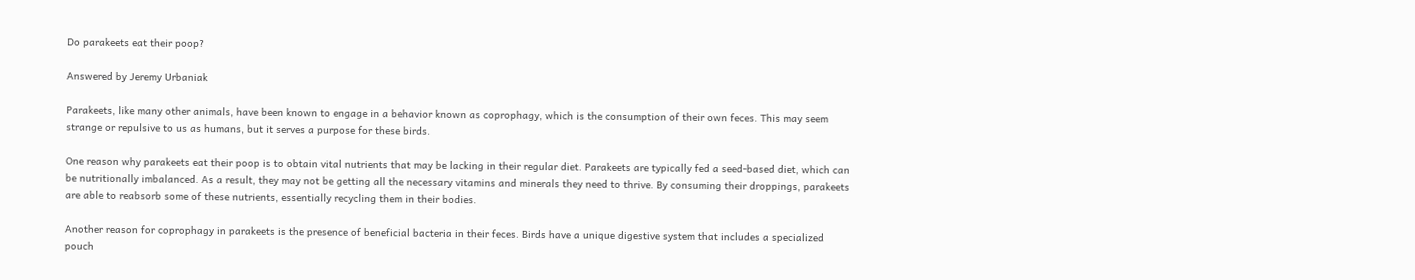Do parakeets eat their poop?

Answered by Jeremy Urbaniak

Parakeets, like many other animals, have been known to engage in a behavior known as coprophagy, which is the consumption of their own feces. This may seem strange or repulsive to us as humans, but it serves a purpose for these birds.

One reason why parakeets eat their poop is to obtain vital nutrients that may be lacking in their regular diet. Parakeets are typically fed a seed-based diet, which can be nutritionally imbalanced. As a result, they may not be getting all the necessary vitamins and minerals they need to thrive. By consuming their droppings, parakeets are able to reabsorb some of these nutrients, essentially recycling them in their bodies.

Another reason for coprophagy in parakeets is the presence of beneficial bacteria in their feces. Birds have a unique digestive system that includes a specialized pouch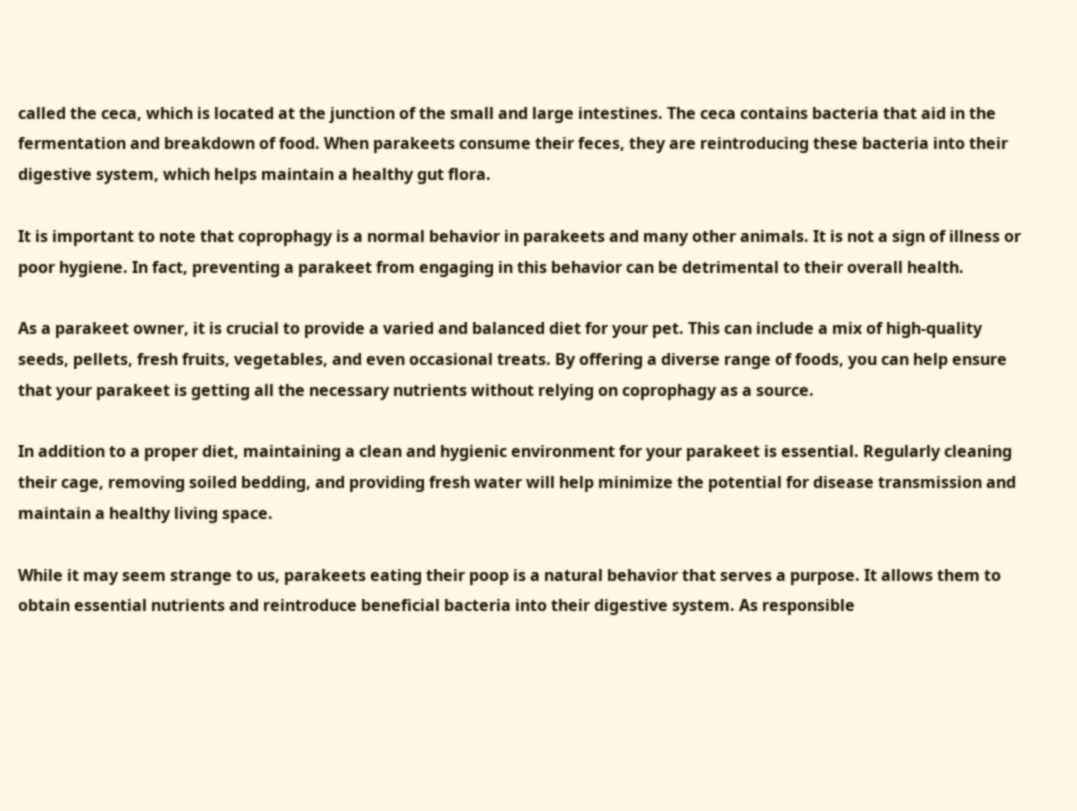called the ceca, which is located at the junction of the small and large intestines. The ceca contains bacteria that aid in the fermentation and breakdown of food. When parakeets consume their feces, they are reintroducing these bacteria into their digestive system, which helps maintain a healthy gut flora.

It is important to note that coprophagy is a normal behavior in parakeets and many other animals. It is not a sign of illness or poor hygiene. In fact, preventing a parakeet from engaging in this behavior can be detrimental to their overall health.

As a parakeet owner, it is crucial to provide a varied and balanced diet for your pet. This can include a mix of high-quality seeds, pellets, fresh fruits, vegetables, and even occasional treats. By offering a diverse range of foods, you can help ensure that your parakeet is getting all the necessary nutrients without relying on coprophagy as a source.

In addition to a proper diet, maintaining a clean and hygienic environment for your parakeet is essential. Regularly cleaning their cage, removing soiled bedding, and providing fresh water will help minimize the potential for disease transmission and maintain a healthy living space.

While it may seem strange to us, parakeets eating their poop is a natural behavior that serves a purpose. It allows them to obtain essential nutrients and reintroduce beneficial bacteria into their digestive system. As responsible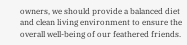owners, we should provide a balanced diet and clean living environment to ensure the overall well-being of our feathered friends.